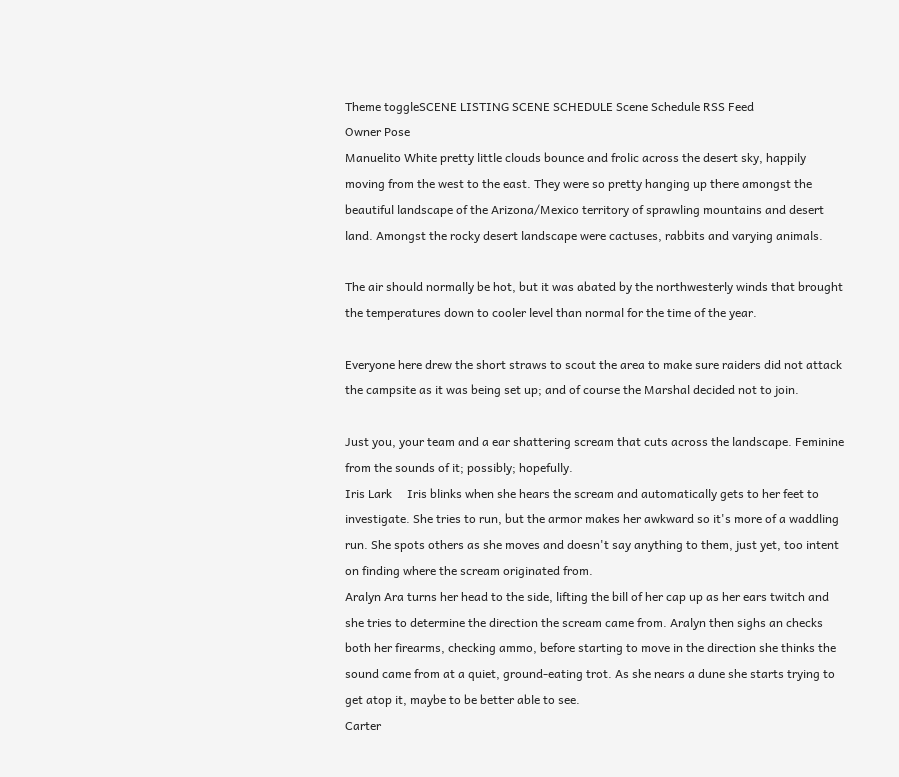Theme toggleSCENE LISTING SCENE SCHEDULE Scene Schedule RSS Feed
Owner Pose
Manuelito White pretty little clouds bounce and frolic across the desert sky, happily moving from the west to the east. They were so pretty hanging up there amongst the beautiful landscape of the Arizona/Mexico territory of sprawling mountains and desert land. Amongst the rocky desert landscape were cactuses, rabbits and varying animals.

The air should normally be hot, but it was abated by the northwesterly winds that brought the temperatures down to cooler level than normal for the time of the year.

Everyone here drew the short straws to scout the area to make sure raiders did not attack the campsite as it was being set up; and of course the Marshal decided not to join.

Just you, your team and a ear shattering scream that cuts across the landscape. Feminine from the sounds of it; possibly; hopefully.
Iris Lark     Iris blinks when she hears the scream and automatically gets to her feet to investigate. She tries to run, but the armor makes her awkward so it's more of a waddling run. She spots others as she moves and doesn't say anything to them, just yet, too intent on finding where the scream originated from.
Aralyn Ara turns her head to the side, lifting the bill of her cap up as her ears twitch and she tries to determine the direction the scream came from. Aralyn then sighs an checks both her firearms, checking ammo, before starting to move in the direction she thinks the sound came from at a quiet, ground-eating trot. As she nears a dune she starts trying to get atop it, maybe to be better able to see.
Carter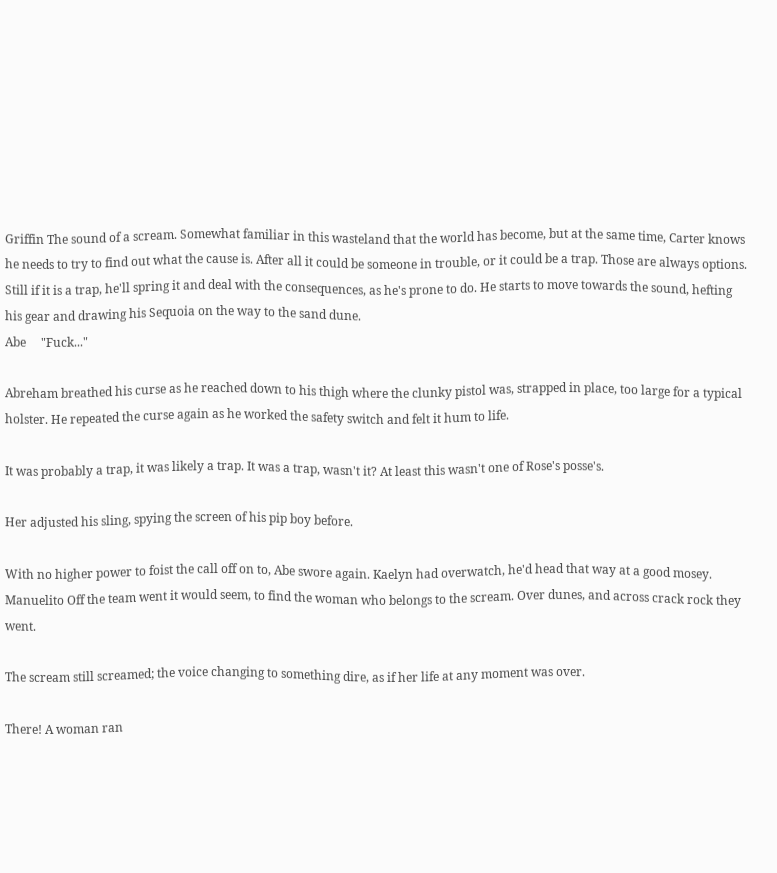Griffin The sound of a scream. Somewhat familiar in this wasteland that the world has become, but at the same time, Carter knows he needs to try to find out what the cause is. After all it could be someone in trouble, or it could be a trap. Those are always options. Still if it is a trap, he'll spring it and deal with the consequences, as he's prone to do. He starts to move towards the sound, hefting his gear and drawing his Sequoia on the way to the sand dune.
Abe     "Fuck..."

Abreham breathed his curse as he reached down to his thigh where the clunky pistol was, strapped in place, too large for a typical holster. He repeated the curse again as he worked the safety switch and felt it hum to life.

It was probably a trap, it was likely a trap. It was a trap, wasn't it? At least this wasn't one of Rose's posse's.

Her adjusted his sling, spying the screen of his pip boy before.

With no higher power to foist the call off on to, Abe swore again. Kaelyn had overwatch, he'd head that way at a good mosey.
Manuelito Off the team went it would seem, to find the woman who belongs to the scream. Over dunes, and across crack rock they went.

The scream still screamed; the voice changing to something dire, as if her life at any moment was over.

There! A woman ran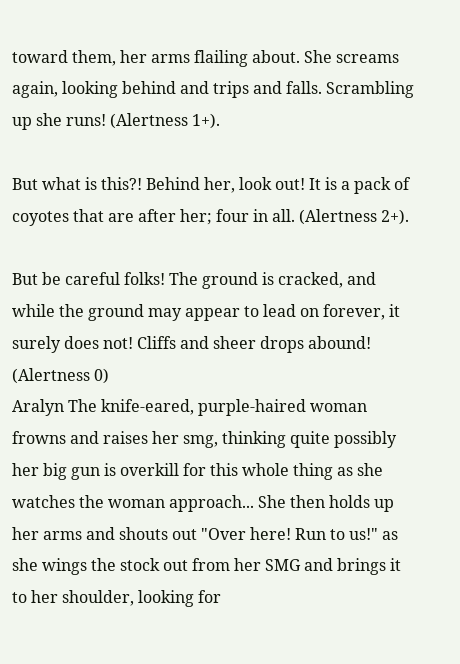toward them, her arms flailing about. She screams again, looking behind and trips and falls. Scrambling up she runs! (Alertness 1+).

But what is this?! Behind her, look out! It is a pack of coyotes that are after her; four in all. (Alertness 2+).

But be careful folks! The ground is cracked, and while the ground may appear to lead on forever, it surely does not! Cliffs and sheer drops abound! (Alertness 0)
Aralyn The knife-eared, purple-haired woman frowns and raises her smg, thinking quite possibly her big gun is overkill for this whole thing as she watches the woman approach... She then holds up her arms and shouts out "Over here! Run to us!" as she wings the stock out from her SMG and brings it to her shoulder, looking for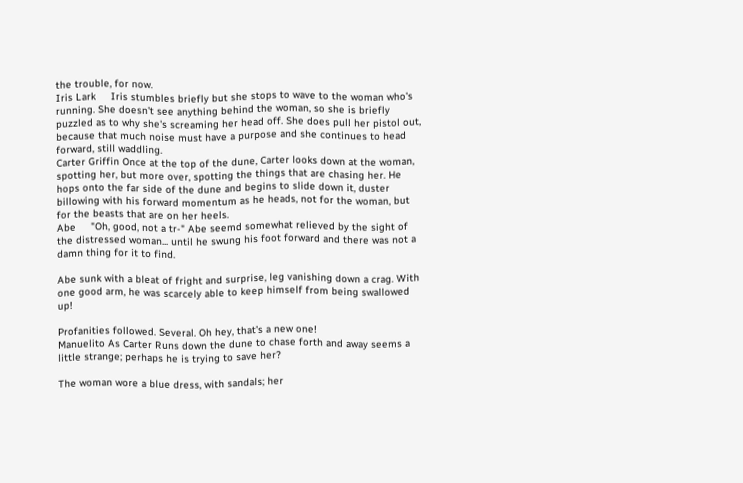the trouble, for now.
Iris Lark     Iris stumbles briefly but she stops to wave to the woman who's running. She doesn't see anything behind the woman, so she is briefly puzzled as to why she's screaming her head off. She does pull her pistol out, because that much noise must have a purpose and she continues to head forward, still waddling.
Carter Griffin Once at the top of the dune, Carter looks down at the woman, spotting her, but more over, spotting the things that are chasing her. He hops onto the far side of the dune and begins to slide down it, duster billowing with his forward momentum as he heads, not for the woman, but for the beasts that are on her heels.
Abe     "Oh, good, not a tr-" Abe seemd somewhat relieved by the sight of the distressed woman... until he swung his foot forward and there was not a damn thing for it to find.

Abe sunk with a bleat of fright and surprise, leg vanishing down a crag. With one good arm, he was scarcely able to keep himself from being swallowed up!

Profanities followed. Several. Oh hey, that's a new one!
Manuelito As Carter Runs down the dune to chase forth and away seems a little strange; perhaps he is trying to save her?

The woman wore a blue dress, with sandals; her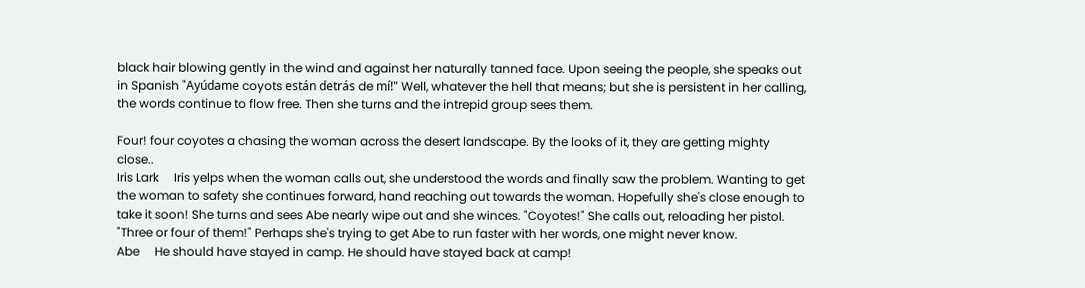black hair blowing gently in the wind and against her naturally tanned face. Upon seeing the people, she speaks out in Spanish "Ayúdame coyots están detrás de mí!" Well, whatever the hell that means; but she is persistent in her calling, the words continue to flow free. Then she turns and the intrepid group sees them.

Four! four coyotes a chasing the woman across the desert landscape. By the looks of it, they are getting mighty close..
Iris Lark     Iris yelps when the woman calls out, she understood the words and finally saw the problem. Wanting to get the woman to safety she continues forward, hand reaching out towards the woman. Hopefully she's close enough to take it soon! She turns and sees Abe nearly wipe out and she winces. "Coyotes!" She calls out, reloading her pistol. "Three or four of them!" Perhaps she's trying to get Abe to run faster with her words, one might never know.
Abe     He should have stayed in camp. He should have stayed back at camp!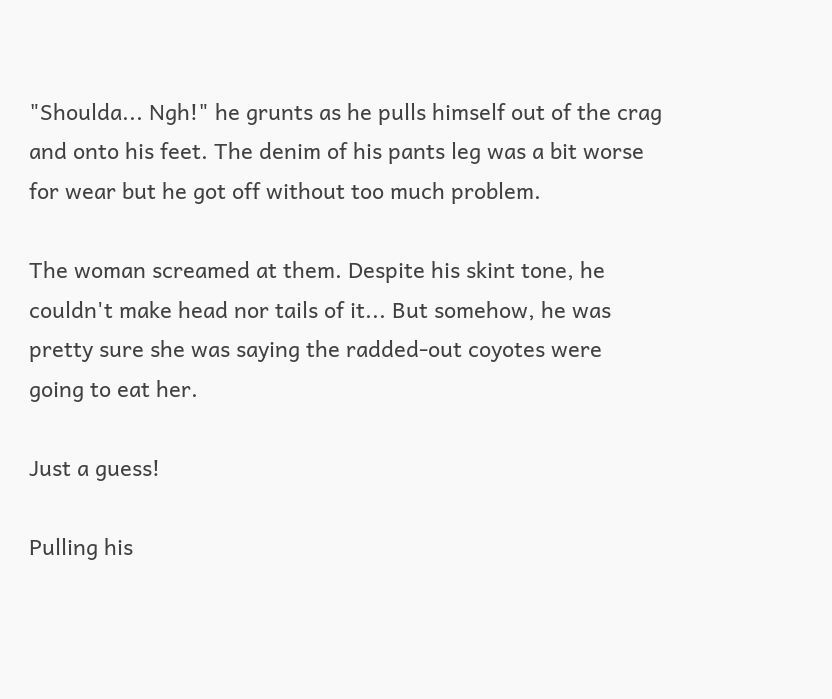"Shoulda... Ngh!" he grunts as he pulls himself out of the crag and onto his feet. The denim of his pants leg was a bit worse for wear but he got off without too much problem.

The woman screamed at them. Despite his skint tone, he couldn't make head nor tails of it... But somehow, he was pretty sure she was saying the radded-out coyotes were going to eat her.

Just a guess!

Pulling his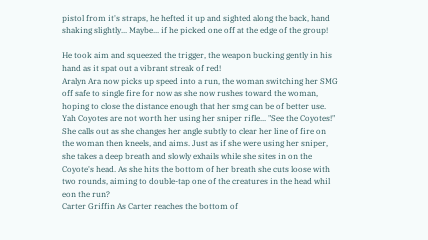pistol from it's straps, he hefted it up and sighted along the back, hand shaking slightly... Maybe... if he picked one off at the edge of the group!

He took aim and squeezed the trigger, the weapon bucking gently in his hand as it spat out a vibrant streak of red!
Aralyn Ara now picks up speed into a run, the woman switching her SMG off safe to single fire for now as she now rushes toward the woman, hoping to close the distance enough that her smg can be of better use. Yah Coyotes are not worth her using her sniper rifle... "See the Coyotes!" She calls out as she changes her angle subtly to clear her line of fire on the woman then kneels, and aims. Just as if she were using her sniper, she takes a deep breath and slowly exhails while she sites in on the Coyote's head. As she hits the bottom of her breath she cuts loose with two rounds, aiming to double-tap one of the creatures in the head whil eon the run?
Carter Griffin As Carter reaches the bottom of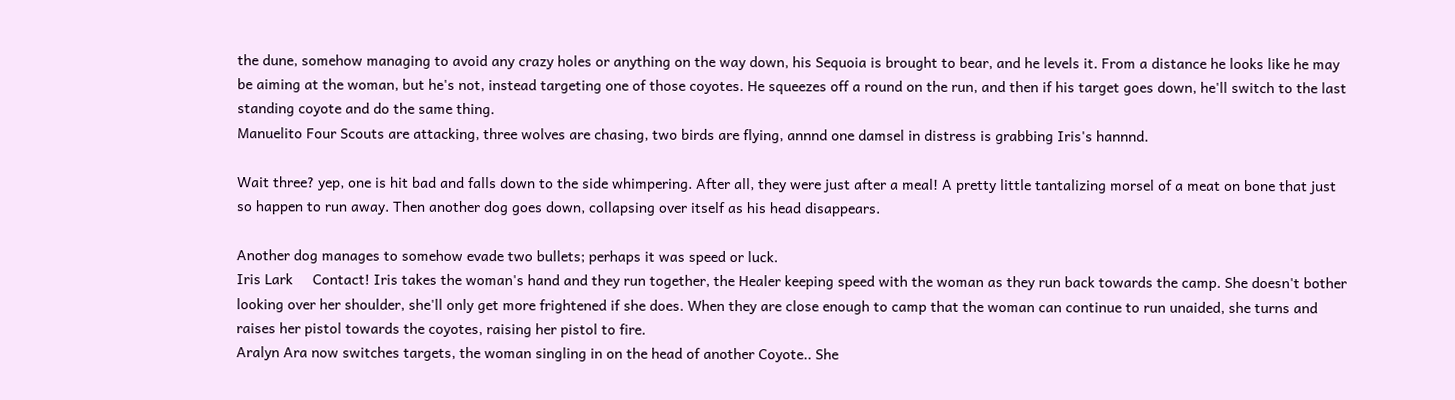the dune, somehow managing to avoid any crazy holes or anything on the way down, his Sequoia is brought to bear, and he levels it. From a distance he looks like he may be aiming at the woman, but he's not, instead targeting one of those coyotes. He squeezes off a round on the run, and then if his target goes down, he'll switch to the last standing coyote and do the same thing.
Manuelito Four Scouts are attacking, three wolves are chasing, two birds are flying, annnd one damsel in distress is grabbing Iris's hannnd.

Wait three? yep, one is hit bad and falls down to the side whimpering. After all, they were just after a meal! A pretty little tantalizing morsel of a meat on bone that just so happen to run away. Then another dog goes down, collapsing over itself as his head disappears.

Another dog manages to somehow evade two bullets; perhaps it was speed or luck.
Iris Lark     Contact! Iris takes the woman's hand and they run together, the Healer keeping speed with the woman as they run back towards the camp. She doesn't bother looking over her shoulder, she'll only get more frightened if she does. When they are close enough to camp that the woman can continue to run unaided, she turns and raises her pistol towards the coyotes, raising her pistol to fire.
Aralyn Ara now switches targets, the woman singling in on the head of another Coyote.. She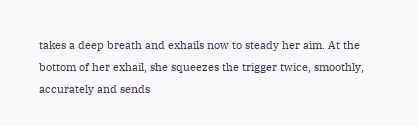takes a deep breath and exhails now to steady her aim. At the bottom of her exhail, she squeezes the trigger twice, smoothly, accurately and sends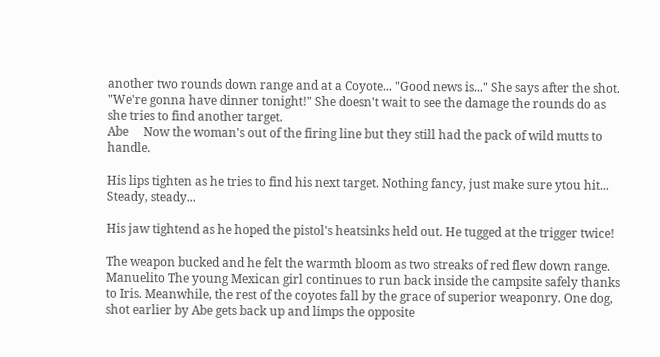another two rounds down range and at a Coyote... "Good news is..." She says after the shot. "We're gonna have dinner tonight!" She doesn't wait to see the damage the rounds do as she tries to find another target.
Abe     Now the woman's out of the firing line but they still had the pack of wild mutts to handle.

His lips tighten as he tries to find his next target. Nothing fancy, just make sure ytou hit... Steady, steady...

His jaw tightend as he hoped the pistol's heatsinks held out. He tugged at the trigger twice!

The weapon bucked and he felt the warmth bloom as two streaks of red flew down range.
Manuelito The young Mexican girl continues to run back inside the campsite safely thanks to Iris. Meanwhile, the rest of the coyotes fall by the grace of superior weaponry. One dog, shot earlier by Abe gets back up and limps the opposite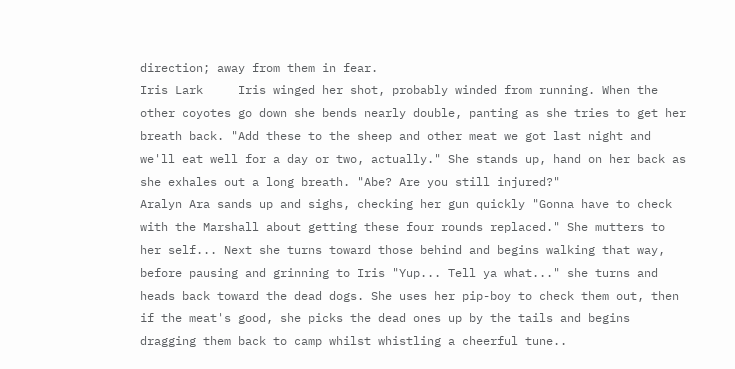direction; away from them in fear.
Iris Lark     Iris winged her shot, probably winded from running. When the other coyotes go down she bends nearly double, panting as she tries to get her breath back. "Add these to the sheep and other meat we got last night and we'll eat well for a day or two, actually." She stands up, hand on her back as she exhales out a long breath. "Abe? Are you still injured?"
Aralyn Ara sands up and sighs, checking her gun quickly "Gonna have to check with the Marshall about getting these four rounds replaced." She mutters to her self... Next she turns toward those behind and begins walking that way, before pausing and grinning to Iris "Yup... Tell ya what..." she turns and heads back toward the dead dogs. She uses her pip-boy to check them out, then if the meat's good, she picks the dead ones up by the tails and begins dragging them back to camp whilst whistling a cheerful tune..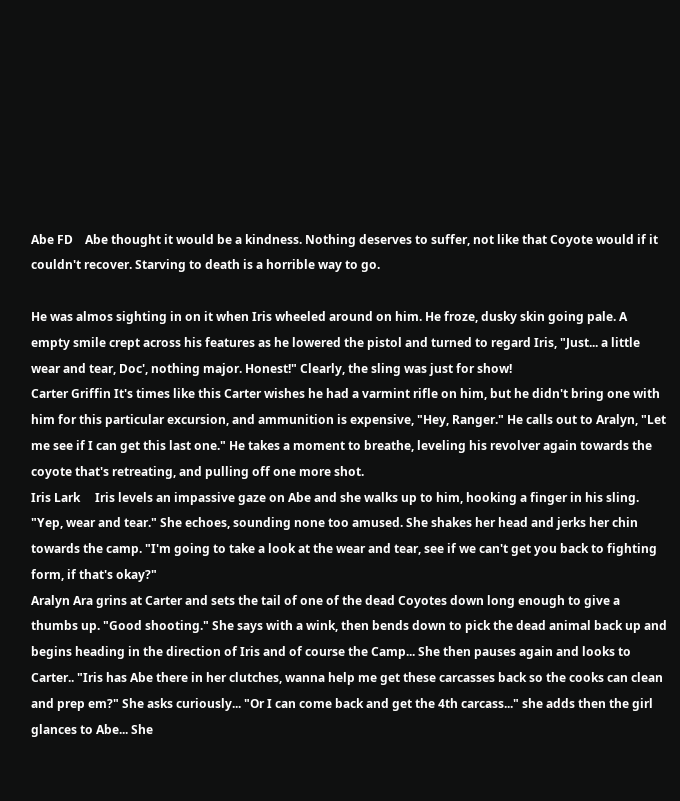Abe FD    Abe thought it would be a kindness. Nothing deserves to suffer, not like that Coyote would if it couldn't recover. Starving to death is a horrible way to go.

He was almos sighting in on it when Iris wheeled around on him. He froze, dusky skin going pale. A empty smile crept across his features as he lowered the pistol and turned to regard Iris, "Just... a little wear and tear, Doc', nothing major. Honest!" Clearly, the sling was just for show!
Carter Griffin It's times like this Carter wishes he had a varmint rifle on him, but he didn't bring one with him for this particular excursion, and ammunition is expensive, "Hey, Ranger." He calls out to Aralyn, "Let me see if I can get this last one." He takes a moment to breathe, leveling his revolver again towards the coyote that's retreating, and pulling off one more shot.
Iris Lark     Iris levels an impassive gaze on Abe and she walks up to him, hooking a finger in his sling. "Yep, wear and tear." She echoes, sounding none too amused. She shakes her head and jerks her chin towards the camp. "I'm going to take a look at the wear and tear, see if we can't get you back to fighting form, if that's okay?"
Aralyn Ara grins at Carter and sets the tail of one of the dead Coyotes down long enough to give a thumbs up. "Good shooting." She says with a wink, then bends down to pick the dead animal back up and begins heading in the direction of Iris and of course the Camp... She then pauses again and looks to Carter.. "Iris has Abe there in her clutches, wanna help me get these carcasses back so the cooks can clean and prep em?" She asks curiously... "Or I can come back and get the 4th carcass..." she adds then the girl glances to Abe... She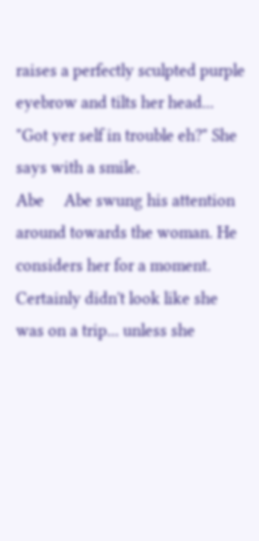raises a perfectly sculpted purple eyebrow and tilts her head... "Got yer self in trouble eh?" She says with a smile.
Abe     Abe swung his attention around towards the woman. He considers her for a moment. Certainly didn't look like she was on a trip... unless she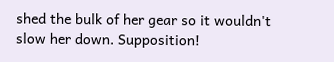shed the bulk of her gear so it wouldn't slow her down. Supposition!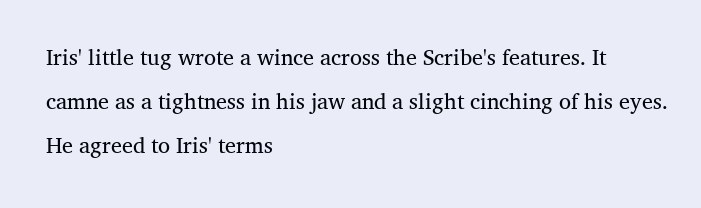Iris' little tug wrote a wince across the Scribe's features. It camne as a tightness in his jaw and a slight cinching of his eyes. He agreed to Iris' terms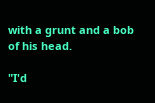with a grunt and a bob of his head.

"I'd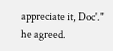appreciate it, Doc'." he agreed.